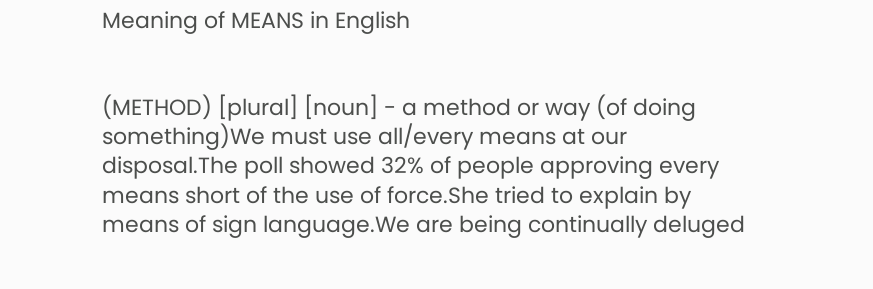Meaning of MEANS in English


(METHOD) [plural] [noun] - a method or way (of doing something)We must use all/every means at our disposal.The poll showed 32% of people approving every means short of the use of force.She tried to explain by means of sign language.We are being continually deluged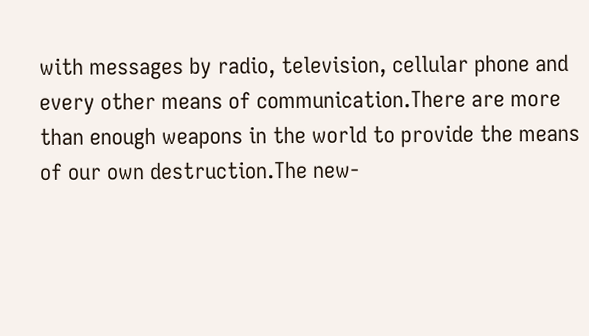with messages by radio, television, cellular phone and every other means of communication.There are more than enough weapons in the world to provide the means of our own destruction.The new-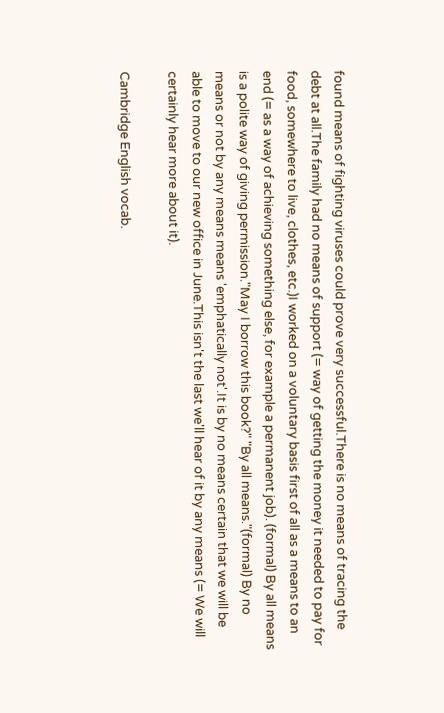found means of fighting viruses could prove very successful.There is no means of tracing the debt at all.The family had no means of support (= way of getting the money it needed to pay for food, somewhere to live, clothes, etc.)I worked on a voluntary basis first of all as a means to an end (= as a way of achieving something else, for example a permanent job). (formal) By all means is a polite way of giving permission."May I borrow this book?" "By all means."(formal) By no means or not by any means means 'emphatically not'.It is by no means certain that we will be able to move to our new office in June.This isn't the last we'll hear of it by any means (= We will certainly hear more about it).

Cambridge English vocab.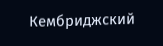Кембриджский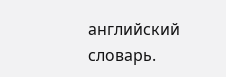английский словарь.